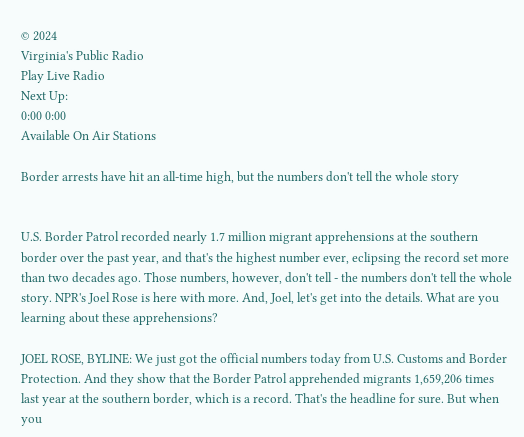© 2024
Virginia's Public Radio
Play Live Radio
Next Up:
0:00 0:00
Available On Air Stations

Border arrests have hit an all-time high, but the numbers don't tell the whole story


U.S. Border Patrol recorded nearly 1.7 million migrant apprehensions at the southern border over the past year, and that's the highest number ever, eclipsing the record set more than two decades ago. Those numbers, however, don't tell - the numbers don't tell the whole story. NPR's Joel Rose is here with more. And, Joel, let's get into the details. What are you learning about these apprehensions?

JOEL ROSE, BYLINE: We just got the official numbers today from U.S. Customs and Border Protection. And they show that the Border Patrol apprehended migrants 1,659,206 times last year at the southern border, which is a record. That's the headline for sure. But when you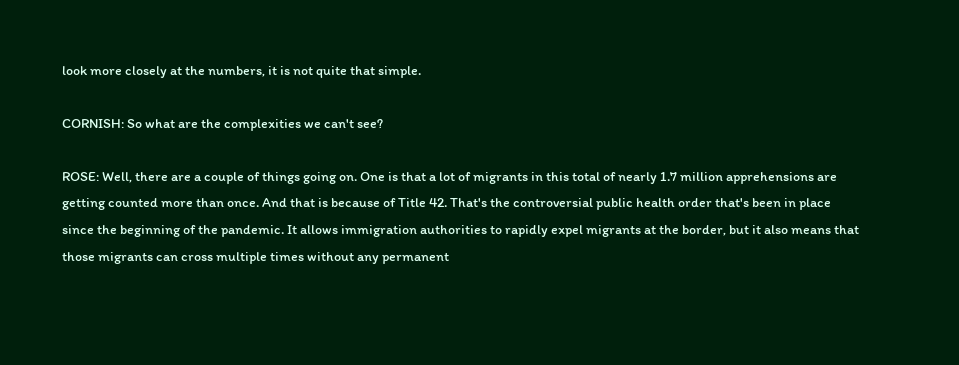look more closely at the numbers, it is not quite that simple.

CORNISH: So what are the complexities we can't see?

ROSE: Well, there are a couple of things going on. One is that a lot of migrants in this total of nearly 1.7 million apprehensions are getting counted more than once. And that is because of Title 42. That's the controversial public health order that's been in place since the beginning of the pandemic. It allows immigration authorities to rapidly expel migrants at the border, but it also means that those migrants can cross multiple times without any permanent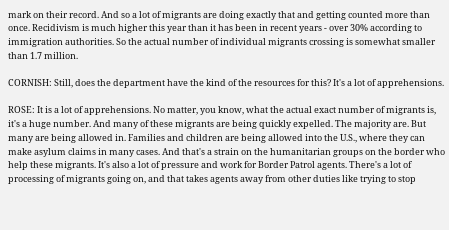mark on their record. And so a lot of migrants are doing exactly that and getting counted more than once. Recidivism is much higher this year than it has been in recent years - over 30% according to immigration authorities. So the actual number of individual migrants crossing is somewhat smaller than 1.7 million.

CORNISH: Still, does the department have the kind of the resources for this? It's a lot of apprehensions.

ROSE: It is a lot of apprehensions. No matter, you know, what the actual exact number of migrants is, it's a huge number. And many of these migrants are being quickly expelled. The majority are. But many are being allowed in. Families and children are being allowed into the U.S., where they can make asylum claims in many cases. And that's a strain on the humanitarian groups on the border who help these migrants. It's also a lot of pressure and work for Border Patrol agents. There's a lot of processing of migrants going on, and that takes agents away from other duties like trying to stop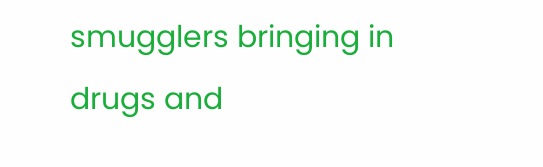smugglers bringing in drugs and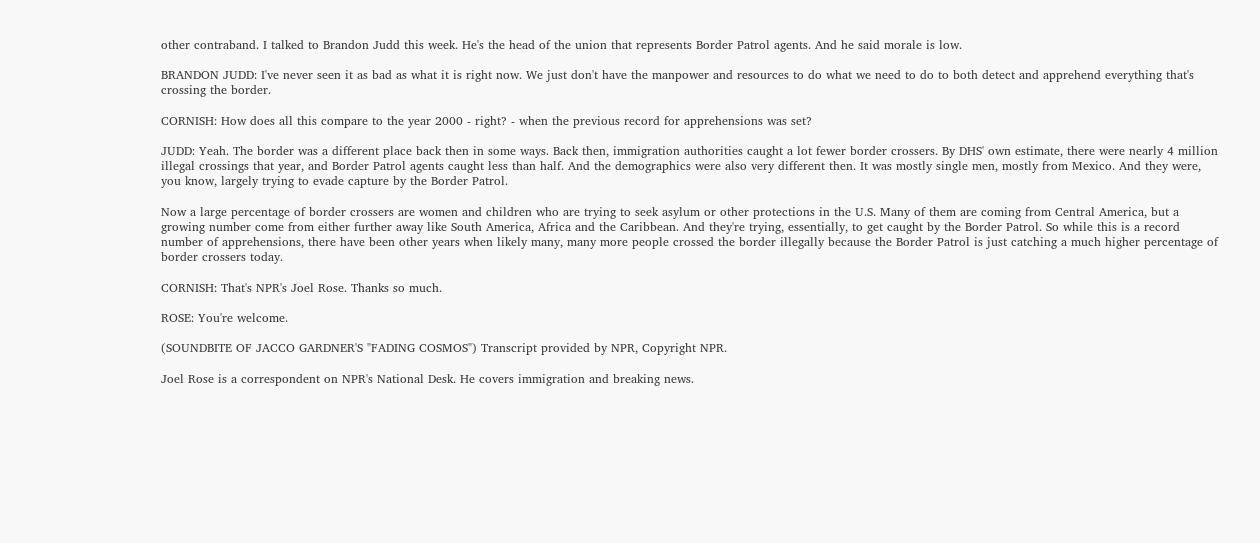other contraband. I talked to Brandon Judd this week. He's the head of the union that represents Border Patrol agents. And he said morale is low.

BRANDON JUDD: I've never seen it as bad as what it is right now. We just don't have the manpower and resources to do what we need to do to both detect and apprehend everything that's crossing the border.

CORNISH: How does all this compare to the year 2000 - right? - when the previous record for apprehensions was set?

JUDD: Yeah. The border was a different place back then in some ways. Back then, immigration authorities caught a lot fewer border crossers. By DHS' own estimate, there were nearly 4 million illegal crossings that year, and Border Patrol agents caught less than half. And the demographics were also very different then. It was mostly single men, mostly from Mexico. And they were, you know, largely trying to evade capture by the Border Patrol.

Now a large percentage of border crossers are women and children who are trying to seek asylum or other protections in the U.S. Many of them are coming from Central America, but a growing number come from either further away like South America, Africa and the Caribbean. And they're trying, essentially, to get caught by the Border Patrol. So while this is a record number of apprehensions, there have been other years when likely many, many more people crossed the border illegally because the Border Patrol is just catching a much higher percentage of border crossers today.

CORNISH: That's NPR's Joel Rose. Thanks so much.

ROSE: You're welcome.

(SOUNDBITE OF JACCO GARDNER'S "FADING COSMOS") Transcript provided by NPR, Copyright NPR.

Joel Rose is a correspondent on NPR's National Desk. He covers immigration and breaking news.